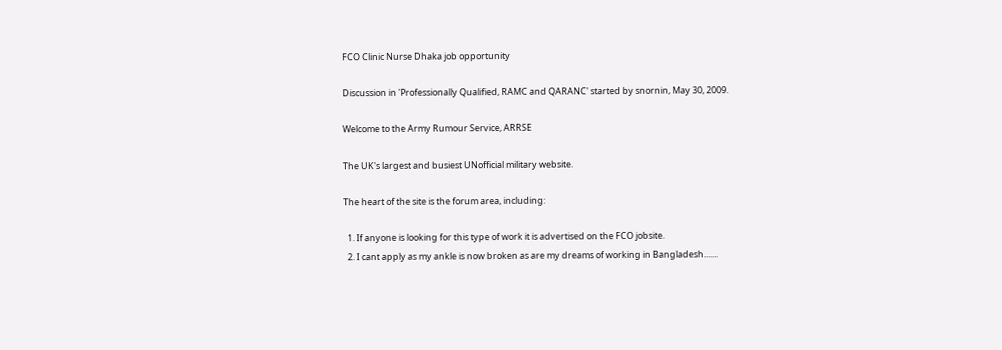FCO Clinic Nurse Dhaka job opportunity

Discussion in 'Professionally Qualified, RAMC and QARANC' started by snornin, May 30, 2009.

Welcome to the Army Rumour Service, ARRSE

The UK's largest and busiest UNofficial military website.

The heart of the site is the forum area, including:

  1. If anyone is looking for this type of work it is advertised on the FCO jobsite.
  2. I cant apply as my ankle is now broken as are my dreams of working in Bangladesh.......